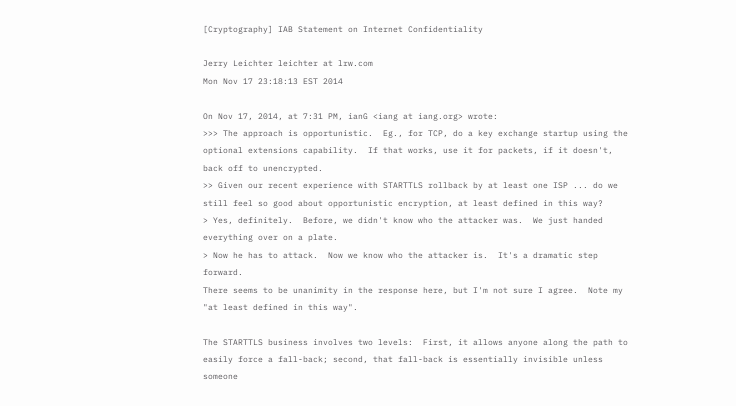[Cryptography] IAB Statement on Internet Confidentiality

Jerry Leichter leichter at lrw.com
Mon Nov 17 23:18:13 EST 2014

On Nov 17, 2014, at 7:31 PM, ianG <iang at iang.org> wrote:
>>> The approach is opportunistic.  Eg., for TCP, do a key exchange startup using the optional extensions capability.  If that works, use it for packets, if it doesn't, back off to unencrypted.
>> Given our recent experience with STARTTLS rollback by at least one ISP ... do we still feel so good about opportunistic encryption, at least defined in this way?
> Yes, definitely.  Before, we didn't know who the attacker was.  We just handed everything over on a plate.
> Now he has to attack.  Now we know who the attacker is.  It's a dramatic step forward.
There seems to be unanimity in the response here, but I'm not sure I agree.  Note my "at least defined in this way".

The STARTTLS business involves two levels:  First, it allows anyone along the path to easily force a fall-back; second, that fall-back is essentially invisible unless someone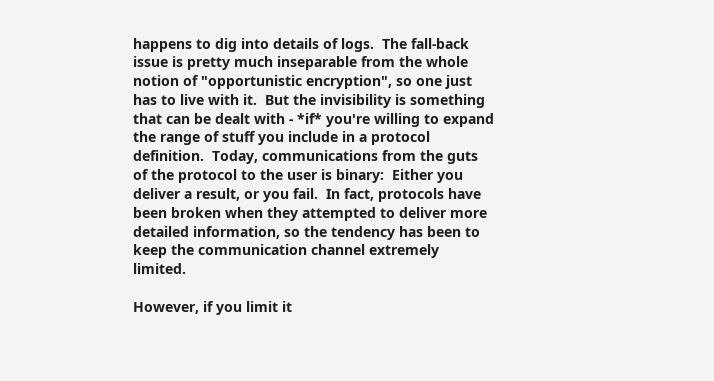happens to dig into details of logs.  The fall-back issue is pretty much inseparable from the whole notion of "opportunistic encryption", so one just has to live with it.  But the invisibility is something that can be dealt with - *if* you're willing to expand the range of stuff you include in a protocol definition.  Today, communications from the guts of the protocol to the user is binary:  Either you deliver a result, or you fail.  In fact, protocols have been broken when they attempted to deliver more detailed information, so the tendency has been to keep the communication channel extremely limited.

However, if you limit it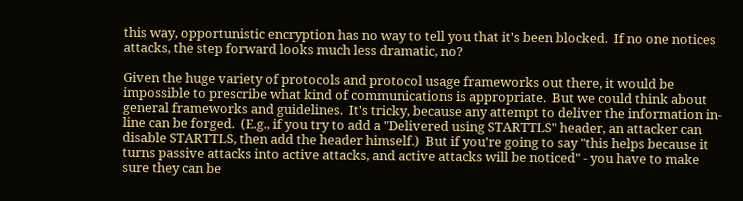this way, opportunistic encryption has no way to tell you that it's been blocked.  If no one notices attacks, the step forward looks much less dramatic, no?

Given the huge variety of protocols and protocol usage frameworks out there, it would be impossible to prescribe what kind of communications is appropriate.  But we could think about general frameworks and guidelines.  It's tricky, because any attempt to deliver the information in-line can be forged.  (E.g., if you try to add a "Delivered using STARTTLS" header, an attacker can disable STARTTLS, then add the header himself.)  But if you're going to say "this helps because it turns passive attacks into active attacks, and active attacks will be noticed" - you have to make sure they can be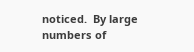noticed.  By large numbers of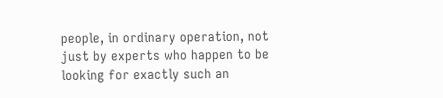people, in ordinary operation, not just by experts who happen to be looking for exactly such an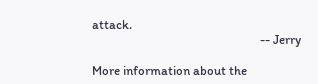attack.
                                                        -- Jerry

More information about the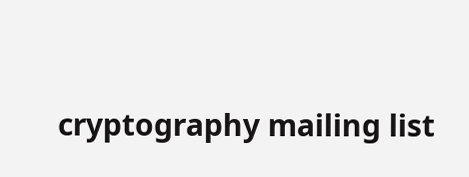cryptography mailing list